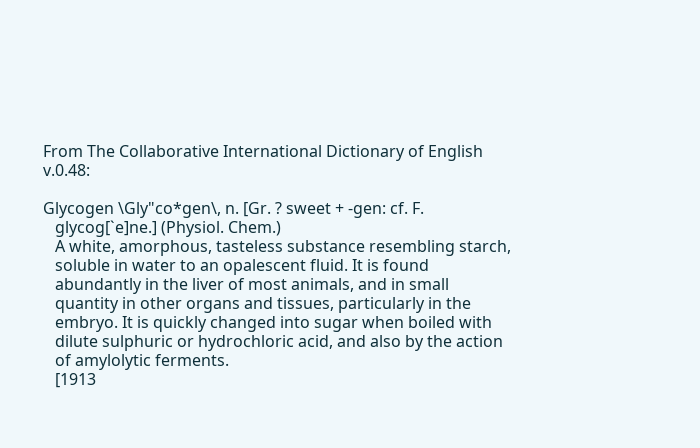From The Collaborative International Dictionary of English v.0.48:

Glycogen \Gly"co*gen\, n. [Gr. ? sweet + -gen: cf. F.
   glycog[`e]ne.] (Physiol. Chem.)
   A white, amorphous, tasteless substance resembling starch,
   soluble in water to an opalescent fluid. It is found
   abundantly in the liver of most animals, and in small
   quantity in other organs and tissues, particularly in the
   embryo. It is quickly changed into sugar when boiled with
   dilute sulphuric or hydrochloric acid, and also by the action
   of amylolytic ferments.
   [1913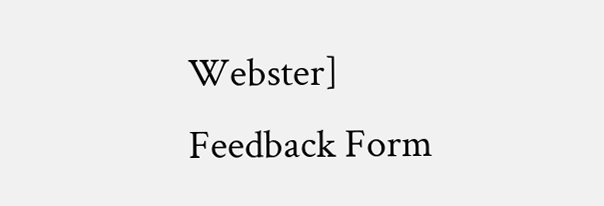Webster]
Feedback Form